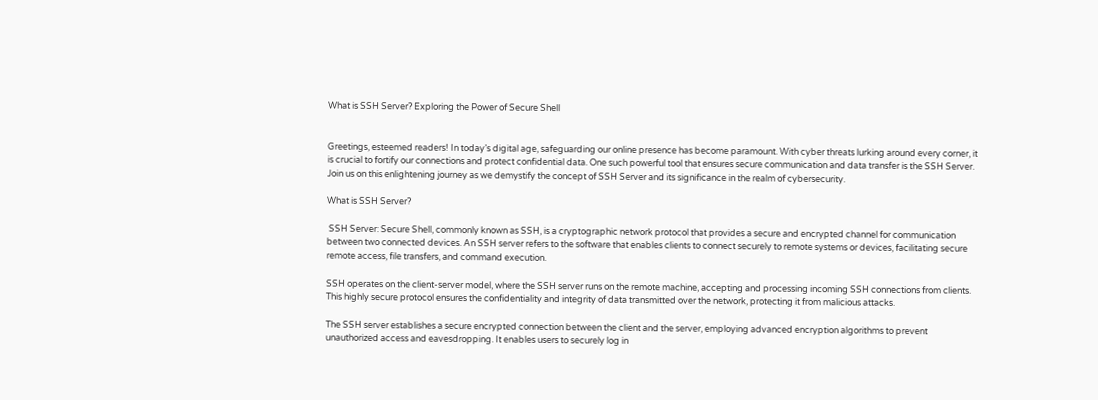What is SSH Server? Exploring the Power of Secure Shell


Greetings, esteemed readers! In today’s digital age, safeguarding our online presence has become paramount. With cyber threats lurking around every corner, it is crucial to fortify our connections and protect confidential data. One such powerful tool that ensures secure communication and data transfer is the SSH Server. Join us on this enlightening journey as we demystify the concept of SSH Server and its significance in the realm of cybersecurity.

What is SSH Server?

 SSH Server: Secure Shell, commonly known as SSH, is a cryptographic network protocol that provides a secure and encrypted channel for communication between two connected devices. An SSH server refers to the software that enables clients to connect securely to remote systems or devices, facilitating secure remote access, file transfers, and command execution.

SSH operates on the client-server model, where the SSH server runs on the remote machine, accepting and processing incoming SSH connections from clients. This highly secure protocol ensures the confidentiality and integrity of data transmitted over the network, protecting it from malicious attacks.

The SSH server establishes a secure encrypted connection between the client and the server, employing advanced encryption algorithms to prevent unauthorized access and eavesdropping. It enables users to securely log in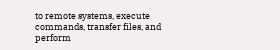to remote systems, execute commands, transfer files, and perform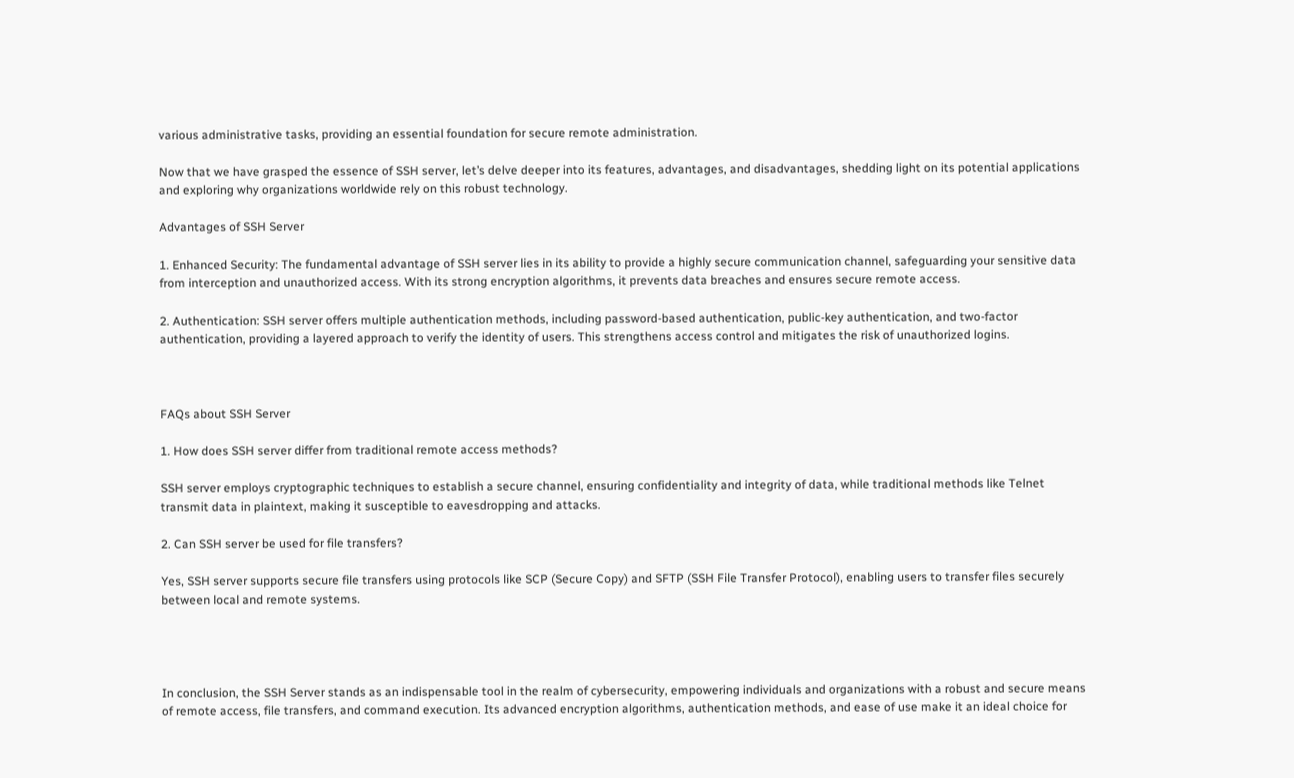various administrative tasks, providing an essential foundation for secure remote administration.

Now that we have grasped the essence of SSH server, let’s delve deeper into its features, advantages, and disadvantages, shedding light on its potential applications and exploring why organizations worldwide rely on this robust technology.

Advantages of SSH Server

1. Enhanced Security: The fundamental advantage of SSH server lies in its ability to provide a highly secure communication channel, safeguarding your sensitive data from interception and unauthorized access. With its strong encryption algorithms, it prevents data breaches and ensures secure remote access.

2. Authentication: SSH server offers multiple authentication methods, including password-based authentication, public-key authentication, and two-factor authentication, providing a layered approach to verify the identity of users. This strengthens access control and mitigates the risk of unauthorized logins.



FAQs about SSH Server

1. How does SSH server differ from traditional remote access methods?

SSH server employs cryptographic techniques to establish a secure channel, ensuring confidentiality and integrity of data, while traditional methods like Telnet transmit data in plaintext, making it susceptible to eavesdropping and attacks.

2. Can SSH server be used for file transfers?

Yes, SSH server supports secure file transfers using protocols like SCP (Secure Copy) and SFTP (SSH File Transfer Protocol), enabling users to transfer files securely between local and remote systems.




In conclusion, the SSH Server stands as an indispensable tool in the realm of cybersecurity, empowering individuals and organizations with a robust and secure means of remote access, file transfers, and command execution. Its advanced encryption algorithms, authentication methods, and ease of use make it an ideal choice for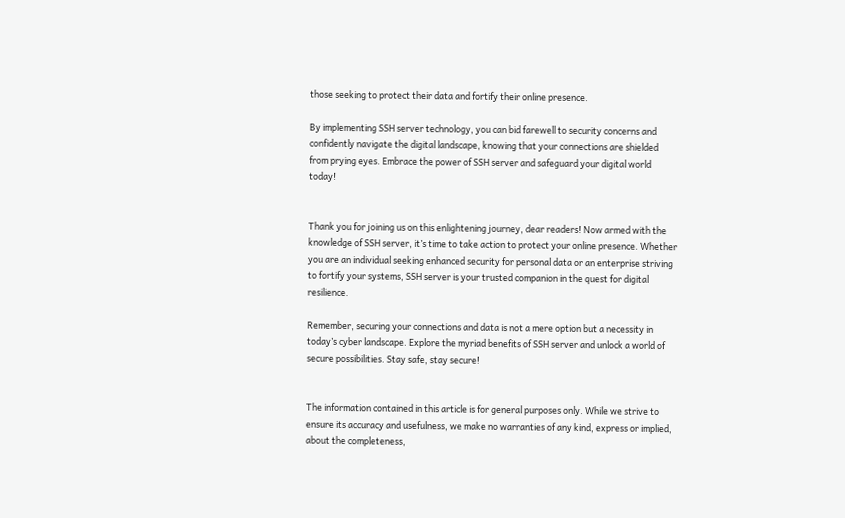those seeking to protect their data and fortify their online presence.

By implementing SSH server technology, you can bid farewell to security concerns and confidently navigate the digital landscape, knowing that your connections are shielded from prying eyes. Embrace the power of SSH server and safeguard your digital world today!


Thank you for joining us on this enlightening journey, dear readers! Now armed with the knowledge of SSH server, it’s time to take action to protect your online presence. Whether you are an individual seeking enhanced security for personal data or an enterprise striving to fortify your systems, SSH server is your trusted companion in the quest for digital resilience.

Remember, securing your connections and data is not a mere option but a necessity in today’s cyber landscape. Explore the myriad benefits of SSH server and unlock a world of secure possibilities. Stay safe, stay secure!


The information contained in this article is for general purposes only. While we strive to ensure its accuracy and usefulness, we make no warranties of any kind, express or implied, about the completeness,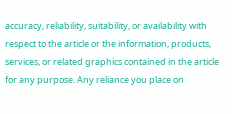accuracy, reliability, suitability, or availability with respect to the article or the information, products, services, or related graphics contained in the article for any purpose. Any reliance you place on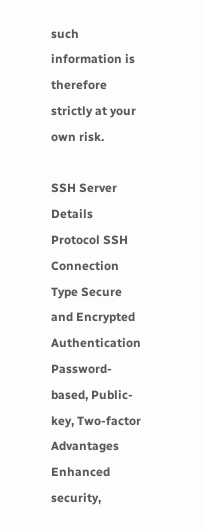such information is therefore strictly at your own risk.

SSH Server Details
Protocol SSH
Connection Type Secure and Encrypted
Authentication Password-based, Public-key, Two-factor
Advantages Enhanced security,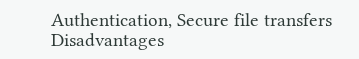Authentication, Secure file transfers
Disadvantages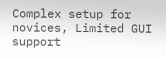Complex setup for novices, Limited GUI support